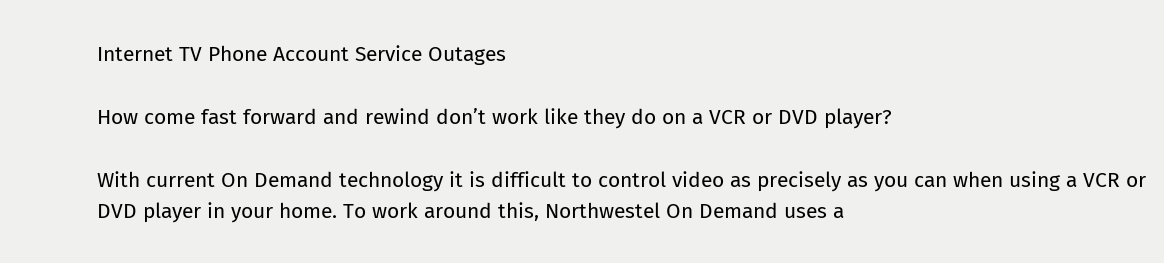Internet TV Phone Account Service Outages

How come fast forward and rewind don’t work like they do on a VCR or DVD player?

With current On Demand technology it is difficult to control video as precisely as you can when using a VCR or DVD player in your home. To work around this, Northwestel On Demand uses a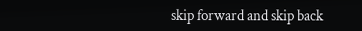skip forward and skip back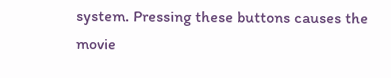system. Pressing these buttons causes the movie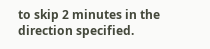to skip 2 minutes in the direction specified.